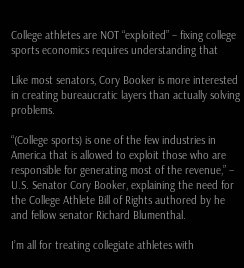College athletes are NOT “exploited” – fixing college sports economics requires understanding that

Like most senators, Cory Booker is more interested in creating bureaucratic layers than actually solving problems.

“(College sports) is one of the few industries in America that is allowed to exploit those who are responsible for generating most of the revenue,” – U.S. Senator Cory Booker, explaining the need for the College Athlete Bill of Rights authored by he and fellow senator Richard Blumenthal.

I’m all for treating collegiate athletes with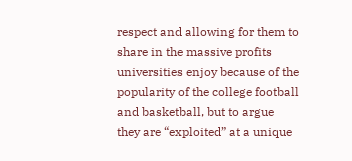respect and allowing for them to share in the massive profits universities enjoy because of the popularity of the college football and basketball, but to argue they are “exploited” at a unique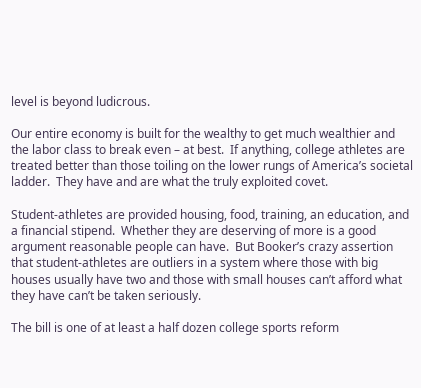level is beyond ludicrous.

Our entire economy is built for the wealthy to get much wealthier and the labor class to break even – at best.  If anything, college athletes are treated better than those toiling on the lower rungs of America’s societal ladder.  They have and are what the truly exploited covet.

Student-athletes are provided housing, food, training, an education, and a financial stipend.  Whether they are deserving of more is a good argument reasonable people can have.  But Booker’s crazy assertion that student-athletes are outliers in a system where those with big houses usually have two and those with small houses can’t afford what they have can’t be taken seriously.

The bill is one of at least a half dozen college sports reform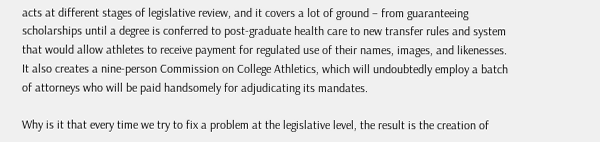acts at different stages of legislative review, and it covers a lot of ground – from guaranteeing scholarships until a degree is conferred to post-graduate health care to new transfer rules and system that would allow athletes to receive payment for regulated use of their names, images, and likenesses.  It also creates a nine-person Commission on College Athletics, which will undoubtedly employ a batch of attorneys who will be paid handsomely for adjudicating its mandates.

Why is it that every time we try to fix a problem at the legislative level, the result is the creation of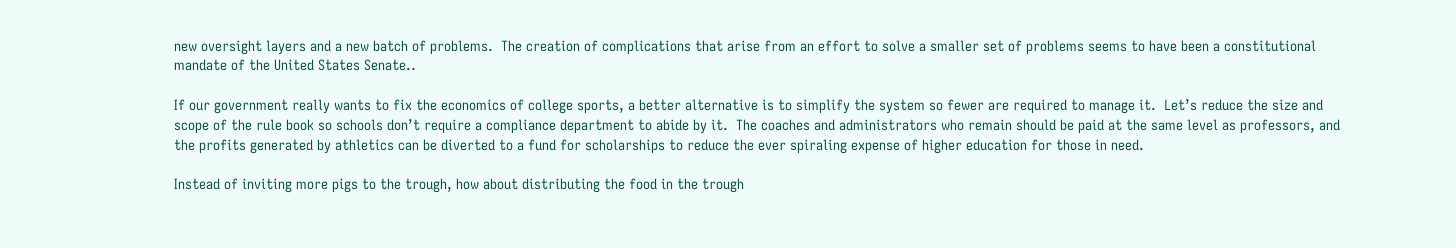new oversight layers and a new batch of problems.  The creation of complications that arise from an effort to solve a smaller set of problems seems to have been a constitutional mandate of the United States Senate..

If our government really wants to fix the economics of college sports, a better alternative is to simplify the system so fewer are required to manage it.  Let’s reduce the size and scope of the rule book so schools don’t require a compliance department to abide by it.  The coaches and administrators who remain should be paid at the same level as professors, and the profits generated by athletics can be diverted to a fund for scholarships to reduce the ever spiraling expense of higher education for those in need.

Instead of inviting more pigs to the trough, how about distributing the food in the trough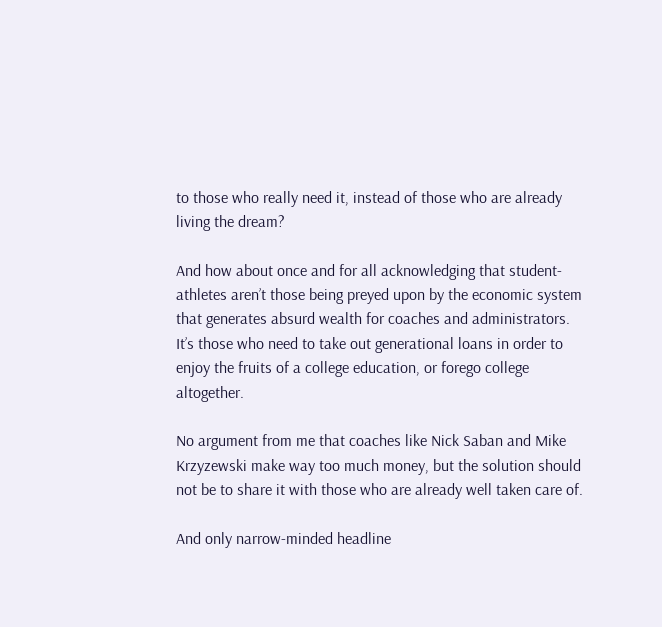to those who really need it, instead of those who are already living the dream?

And how about once and for all acknowledging that student-athletes aren’t those being preyed upon by the economic system that generates absurd wealth for coaches and administrators.  It’s those who need to take out generational loans in order to enjoy the fruits of a college education, or forego college altogether.

No argument from me that coaches like Nick Saban and Mike Krzyzewski make way too much money, but the solution should not be to share it with those who are already well taken care of.

And only narrow-minded headline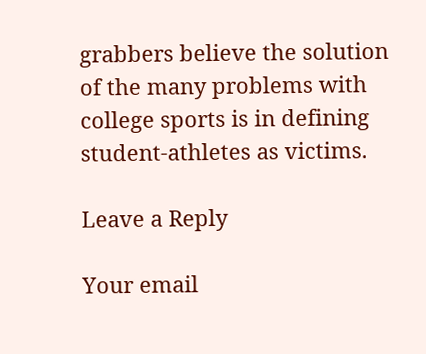grabbers believe the solution of the many problems with college sports is in defining student-athletes as victims.

Leave a Reply

Your email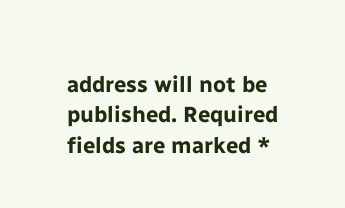address will not be published. Required fields are marked *